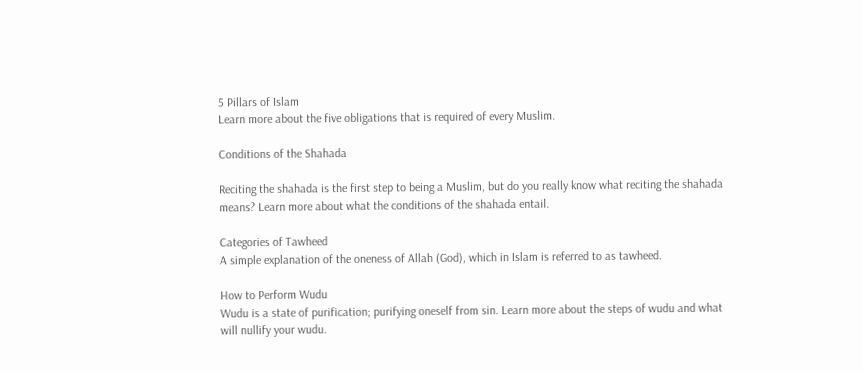5 Pillars of Islam
Learn more about the five obligations that is required of every Muslim.

Conditions of the Shahada

Reciting the shahada is the first step to being a Muslim, but do you really know what reciting the shahada means? Learn more about what the conditions of the shahada entail.

Categories of Tawheed
A simple explanation of the oneness of Allah (God), which in Islam is referred to as tawheed.

How to Perform Wudu
Wudu is a state of purification; purifying oneself from sin. Learn more about the steps of wudu and what will nullify your wudu.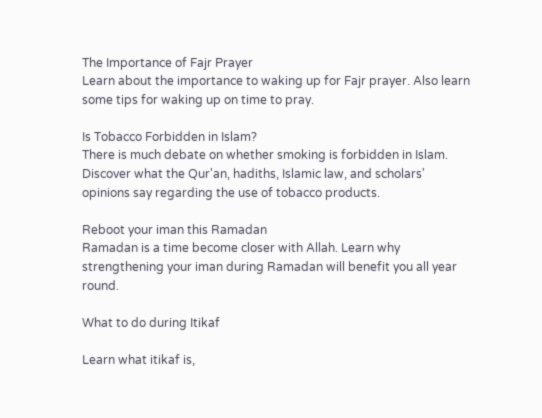The Importance of Fajr Prayer
Learn about the importance to waking up for Fajr prayer. Also learn some tips for waking up on time to pray.

Is Tobacco Forbidden in Islam?
There is much debate on whether smoking is forbidden in Islam. Discover what the Qur'an, hadiths, Islamic law, and scholars' opinions say regarding the use of tobacco products.

Reboot your iman this Ramadan
Ramadan is a time become closer with Allah. Learn why strengthening your iman during Ramadan will benefit you all year round.

What to do during Itikaf

Learn what itikaf is,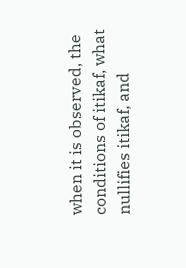when it is observed, the conditions of itikaf, what nullifies itikaf, and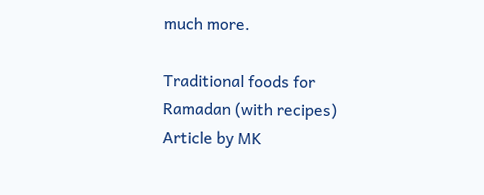much more.

Traditional foods for Ramadan (with recipes)
Article by MK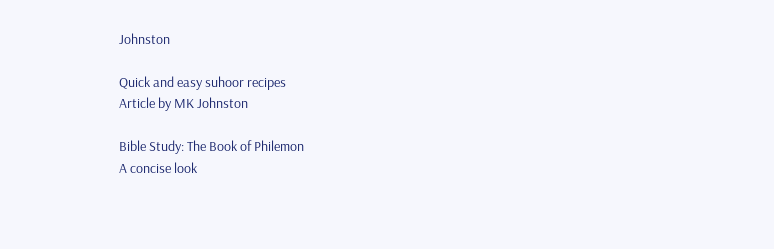Johnston

Quick and easy suhoor recipes
Article by MK Johnston

Bible Study: The Book of Philemon
A concise look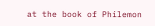at the book of Philemon